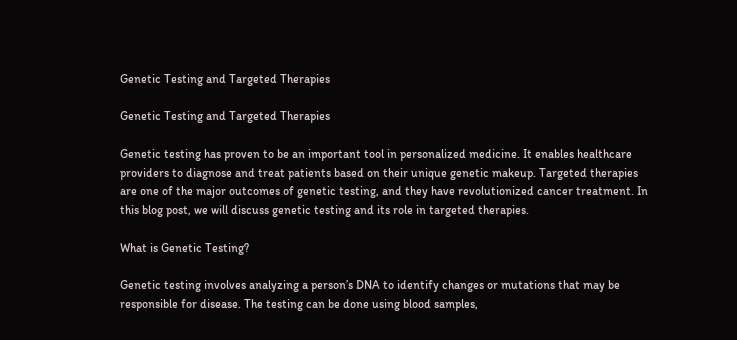Genetic Testing and Targeted Therapies

Genetic Testing and Targeted Therapies

Genetic testing has proven to be an important tool in personalized medicine. It enables healthcare providers to diagnose and treat patients based on their unique genetic makeup. Targeted therapies are one of the major outcomes of genetic testing, and they have revolutionized cancer treatment. In this blog post, we will discuss genetic testing and its role in targeted therapies.

What is Genetic Testing?

Genetic testing involves analyzing a person’s DNA to identify changes or mutations that may be responsible for disease. The testing can be done using blood samples,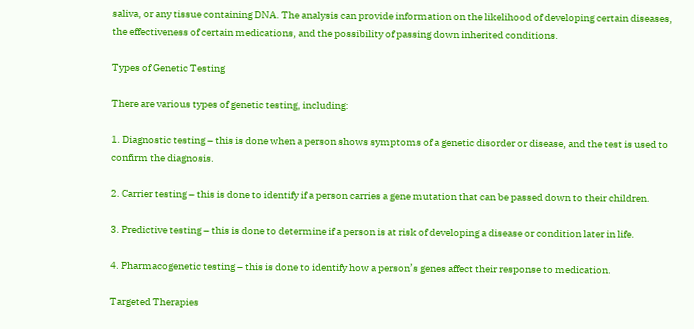saliva, or any tissue containing DNA. The analysis can provide information on the likelihood of developing certain diseases, the effectiveness of certain medications, and the possibility of passing down inherited conditions.

Types of Genetic Testing

There are various types of genetic testing, including:

1. Diagnostic testing – this is done when a person shows symptoms of a genetic disorder or disease, and the test is used to confirm the diagnosis.

2. Carrier testing – this is done to identify if a person carries a gene mutation that can be passed down to their children.

3. Predictive testing – this is done to determine if a person is at risk of developing a disease or condition later in life.

4. Pharmacogenetic testing – this is done to identify how a person’s genes affect their response to medication.

Targeted Therapies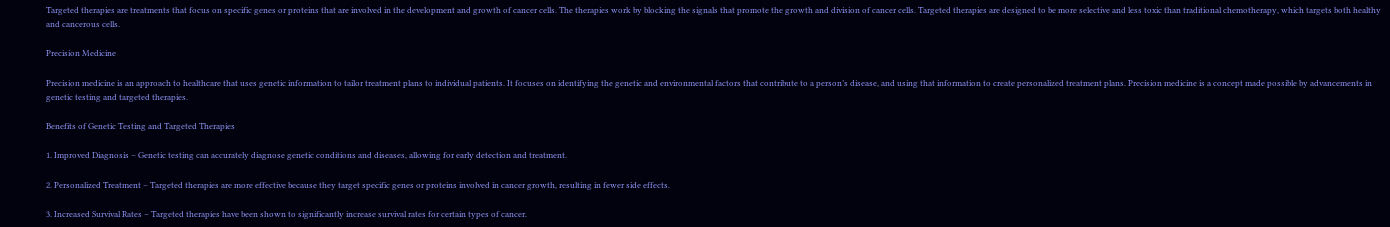Targeted therapies are treatments that focus on specific genes or proteins that are involved in the development and growth of cancer cells. The therapies work by blocking the signals that promote the growth and division of cancer cells. Targeted therapies are designed to be more selective and less toxic than traditional chemotherapy, which targets both healthy and cancerous cells.

Precision Medicine

Precision medicine is an approach to healthcare that uses genetic information to tailor treatment plans to individual patients. It focuses on identifying the genetic and environmental factors that contribute to a person’s disease, and using that information to create personalized treatment plans. Precision medicine is a concept made possible by advancements in genetic testing and targeted therapies.

Benefits of Genetic Testing and Targeted Therapies

1. Improved Diagnosis – Genetic testing can accurately diagnose genetic conditions and diseases, allowing for early detection and treatment.

2. Personalized Treatment – Targeted therapies are more effective because they target specific genes or proteins involved in cancer growth, resulting in fewer side effects.

3. Increased Survival Rates – Targeted therapies have been shown to significantly increase survival rates for certain types of cancer.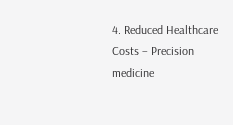4. Reduced Healthcare Costs – Precision medicine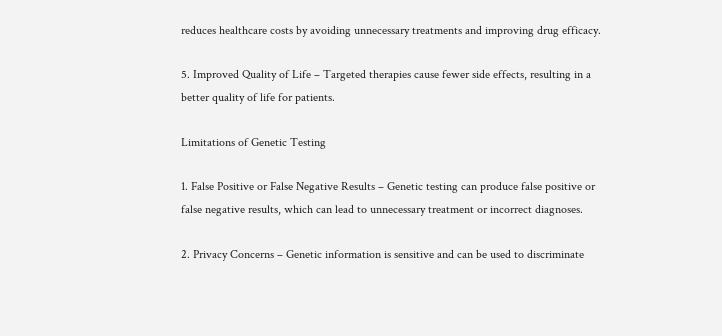reduces healthcare costs by avoiding unnecessary treatments and improving drug efficacy.

5. Improved Quality of Life – Targeted therapies cause fewer side effects, resulting in a better quality of life for patients.

Limitations of Genetic Testing

1. False Positive or False Negative Results – Genetic testing can produce false positive or false negative results, which can lead to unnecessary treatment or incorrect diagnoses.

2. Privacy Concerns – Genetic information is sensitive and can be used to discriminate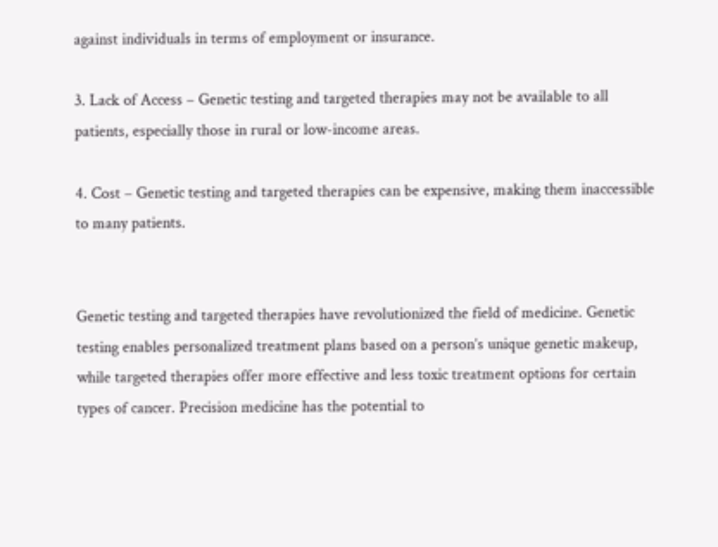against individuals in terms of employment or insurance.

3. Lack of Access – Genetic testing and targeted therapies may not be available to all patients, especially those in rural or low-income areas.

4. Cost – Genetic testing and targeted therapies can be expensive, making them inaccessible to many patients.


Genetic testing and targeted therapies have revolutionized the field of medicine. Genetic testing enables personalized treatment plans based on a person’s unique genetic makeup, while targeted therapies offer more effective and less toxic treatment options for certain types of cancer. Precision medicine has the potential to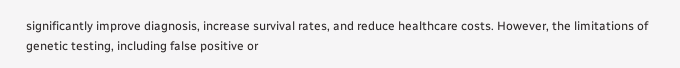significantly improve diagnosis, increase survival rates, and reduce healthcare costs. However, the limitations of genetic testing, including false positive or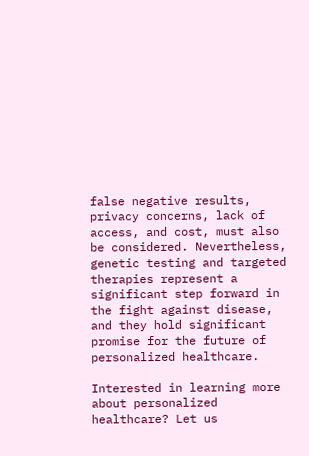false negative results, privacy concerns, lack of access, and cost, must also be considered. Nevertheless, genetic testing and targeted therapies represent a significant step forward in the fight against disease, and they hold significant promise for the future of personalized healthcare.

Interested in learning more about personalized healthcare? Let us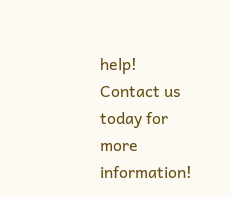help! Contact us today for more information!